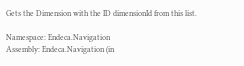Gets the Dimension with the ID dimensionId from this list.

Namespace: Endeca.Navigation
Assembly: Endeca.Navigation (in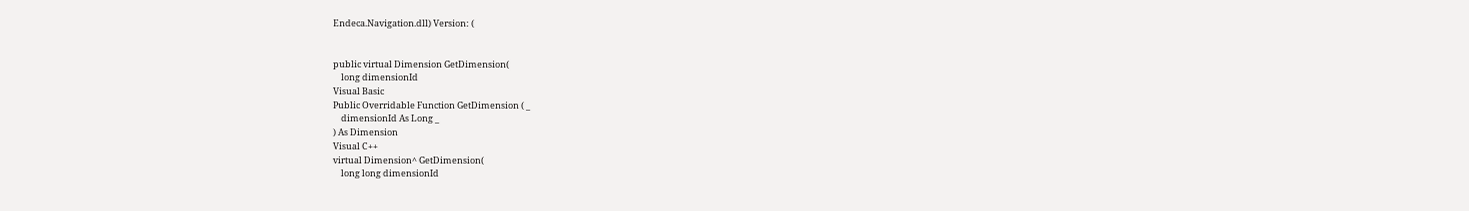Endeca.Navigation.dll) Version: (


public virtual Dimension GetDimension(
    long dimensionId
Visual Basic
Public Overridable Function GetDimension ( _
    dimensionId As Long _
) As Dimension
Visual C++
virtual Dimension^ GetDimension(
    long long dimensionId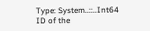Type: System..::..Int64
ID of the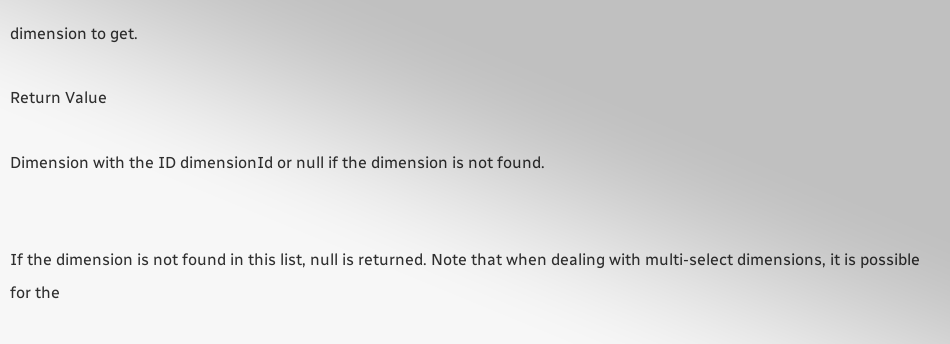dimension to get.

Return Value

Dimension with the ID dimensionId or null if the dimension is not found.


If the dimension is not found in this list, null is returned. Note that when dealing with multi-select dimensions, it is possible for the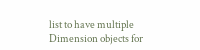list to have multiple Dimension objects for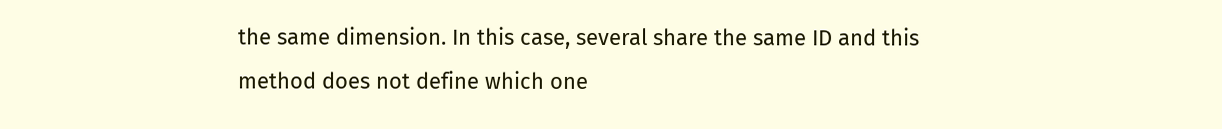the same dimension. In this case, several share the same ID and this method does not define which one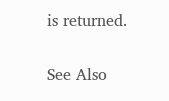is returned.

See Also